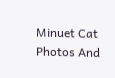Minuet Cat Photos And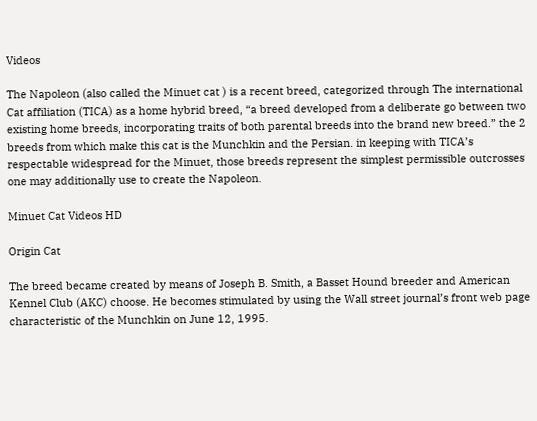Videos

The Napoleon (also called the Minuet cat ) is a recent breed, categorized through The international Cat affiliation (TICA) as a home hybrid breed, “a breed developed from a deliberate go between two existing home breeds, incorporating traits of both parental breeds into the brand new breed.” the 2 breeds from which make this cat is the Munchkin and the Persian. in keeping with TICA’s respectable widespread for the Minuet, those breeds represent the simplest permissible outcrosses one may additionally use to create the Napoleon.

Minuet Cat Videos HD

Origin Cat

The breed became created by means of Joseph B. Smith, a Basset Hound breeder and American Kennel Club (AKC) choose. He becomes stimulated by using the Wall street journal’s front web page characteristic of the Munchkin on June 12, 1995.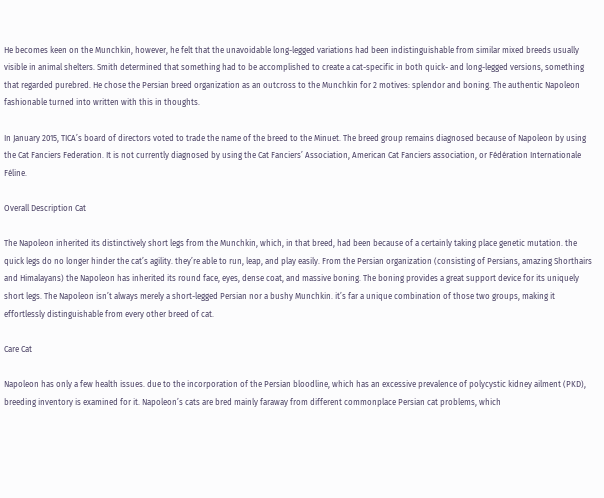He becomes keen on the Munchkin, however, he felt that the unavoidable long-legged variations had been indistinguishable from similar mixed breeds usually visible in animal shelters. Smith determined that something had to be accomplished to create a cat-specific in both quick- and long-legged versions, something that regarded purebred. He chose the Persian breed organization as an outcross to the Munchkin for 2 motives: splendor and boning. The authentic Napoleon fashionable turned into written with this in thoughts.

In January 2015, TICA’s board of directors voted to trade the name of the breed to the Minuet. The breed group remains diagnosed because of Napoleon by using the Cat Fanciers Federation. It is not currently diagnosed by using the Cat Fanciers’ Association, American Cat Fanciers association, or Fédération Internationale Féline.

Overall Description Cat

The Napoleon inherited its distinctively short legs from the Munchkin, which, in that breed, had been because of a certainly taking place genetic mutation. the quick legs do no longer hinder the cat’s agility. they’re able to run, leap, and play easily. From the Persian organization (consisting of Persians, amazing Shorthairs and Himalayans) the Napoleon has inherited its round face, eyes, dense coat, and massive boning. The boning provides a great support device for its uniquely short legs. The Napoleon isn’t always merely a short-legged Persian nor a bushy Munchkin. it’s far a unique combination of those two groups, making it effortlessly distinguishable from every other breed of cat.

Care Cat

Napoleon has only a few health issues. due to the incorporation of the Persian bloodline, which has an excessive prevalence of polycystic kidney ailment (PKD), breeding inventory is examined for it. Napoleon’s cats are bred mainly faraway from different commonplace Persian cat problems, which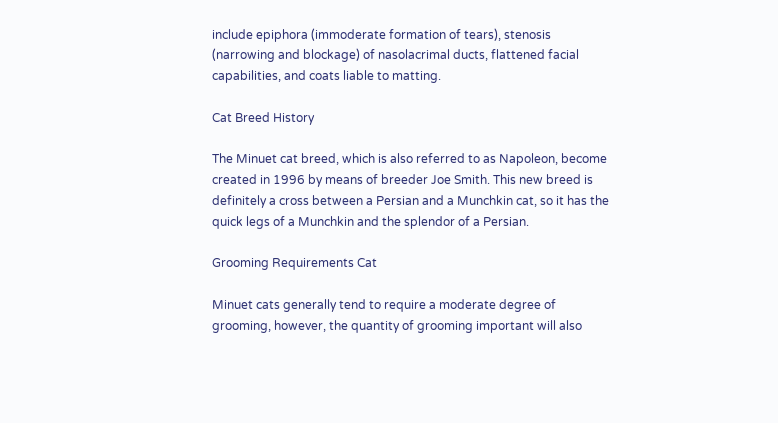include epiphora (immoderate formation of tears), stenosis (narrowing and blockage) of nasolacrimal ducts, flattened facial capabilities, and coats liable to matting.

Cat Breed History

The Minuet cat breed, which is also referred to as Napoleon, become created in 1996 by means of breeder Joe Smith. This new breed is definitely a cross between a Persian and a Munchkin cat, so it has the quick legs of a Munchkin and the splendor of a Persian.

Grooming Requirements Cat

Minuet cats generally tend to require a moderate degree of grooming, however, the quantity of grooming important will also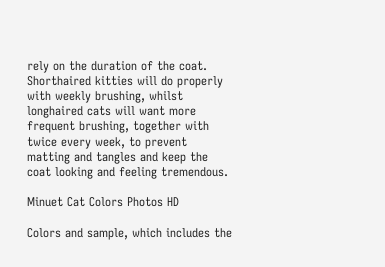rely on the duration of the coat. Shorthaired kitties will do properly with weekly brushing, whilst longhaired cats will want more frequent brushing, together with twice every week, to prevent matting and tangles and keep the coat looking and feeling tremendous.

Minuet Cat Colors Photos HD

Colors and sample, which includes the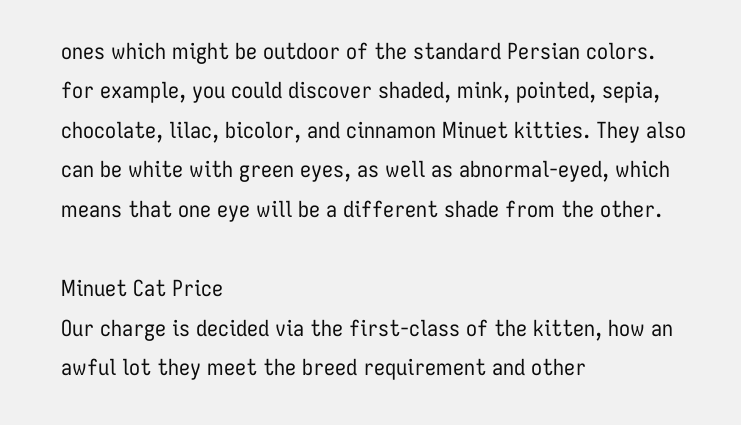ones which might be outdoor of the standard Persian colors. for example, you could discover shaded, mink, pointed, sepia, chocolate, lilac, bicolor, and cinnamon Minuet kitties. They also can be white with green eyes, as well as abnormal-eyed, which means that one eye will be a different shade from the other.

Minuet Cat Price
Our charge is decided via the first-class of the kitten, how an awful lot they meet the breed requirement and other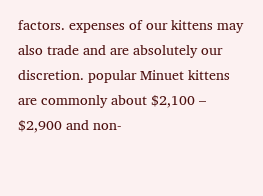factors. expenses of our kittens may also trade and are absolutely our discretion. popular Minuet kittens are commonly about $2,100 – $2,900 and non-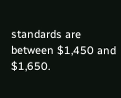standards are between $1,450 and $1,650.